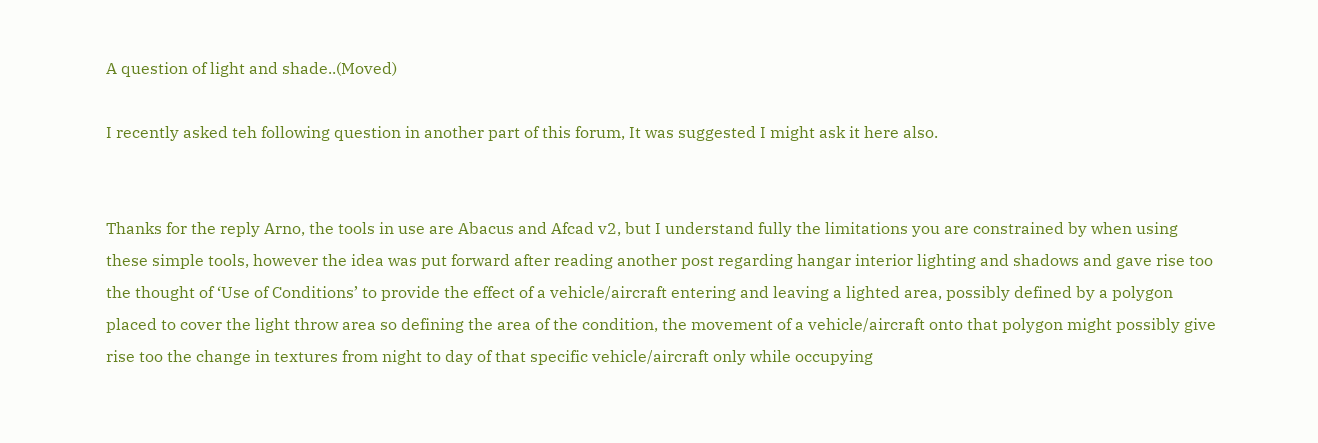A question of light and shade..(Moved)

I recently asked teh following question in another part of this forum, It was suggested I might ask it here also.


Thanks for the reply Arno, the tools in use are Abacus and Afcad v2, but I understand fully the limitations you are constrained by when using these simple tools, however the idea was put forward after reading another post regarding hangar interior lighting and shadows and gave rise too the thought of ‘Use of Conditions’ to provide the effect of a vehicle/aircraft entering and leaving a lighted area, possibly defined by a polygon placed to cover the light throw area so defining the area of the condition, the movement of a vehicle/aircraft onto that polygon might possibly give rise too the change in textures from night to day of that specific vehicle/aircraft only while occupying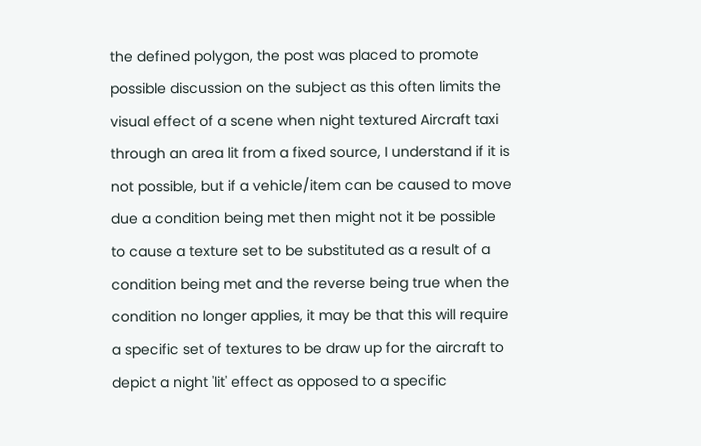the defined polygon, the post was placed to promote possible discussion on the subject as this often limits the visual effect of a scene when night textured Aircraft taxi through an area lit from a fixed source, I understand if it is not possible, but if a vehicle/item can be caused to move due a condition being met then might not it be possible to cause a texture set to be substituted as a result of a condition being met and the reverse being true when the condition no longer applies, it may be that this will require a specific set of textures to be draw up for the aircraft to depict a night 'lit' effect as opposed to a specific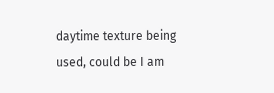daytime texture being used, could be I am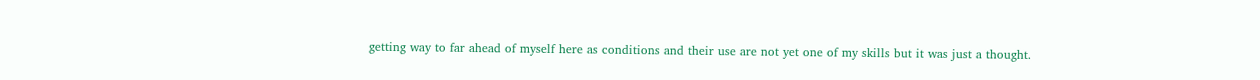getting way to far ahead of myself here as conditions and their use are not yet one of my skills but it was just a thought.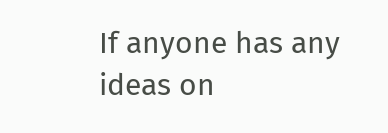If anyone has any ideas on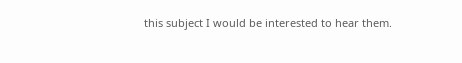this subject I would be interested to hear them.